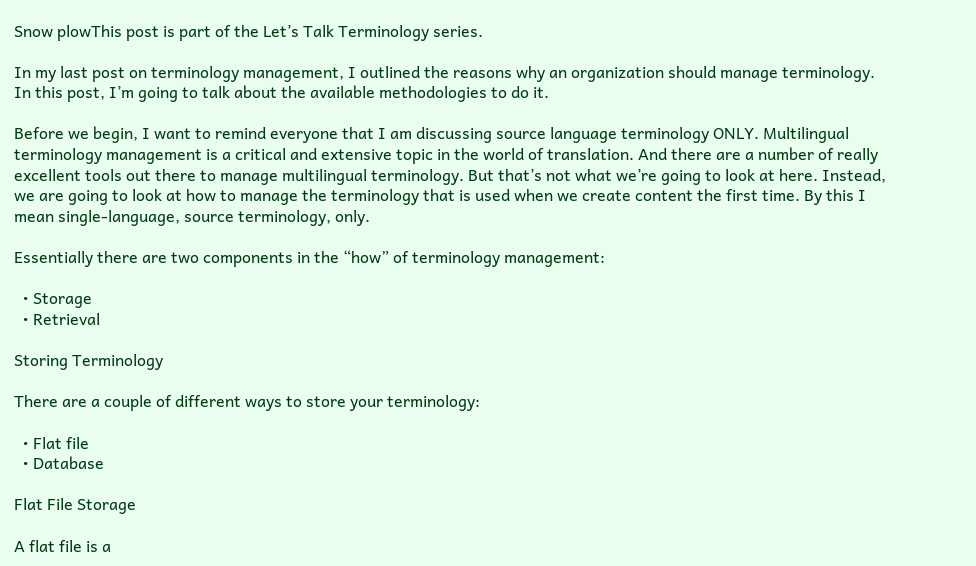Snow plowThis post is part of the Let’s Talk Terminology series.

In my last post on terminology management, I outlined the reasons why an organization should manage terminology. In this post, I’m going to talk about the available methodologies to do it.

Before we begin, I want to remind everyone that I am discussing source language terminology ONLY. Multilingual terminology management is a critical and extensive topic in the world of translation. And there are a number of really excellent tools out there to manage multilingual terminology. But that’s not what we’re going to look at here. Instead, we are going to look at how to manage the terminology that is used when we create content the first time. By this I mean single-language, source terminology, only.

Essentially there are two components in the “how” of terminology management:

  • Storage
  • Retrieval

Storing Terminology

There are a couple of different ways to store your terminology:

  • Flat file
  • Database

Flat File Storage

A flat file is a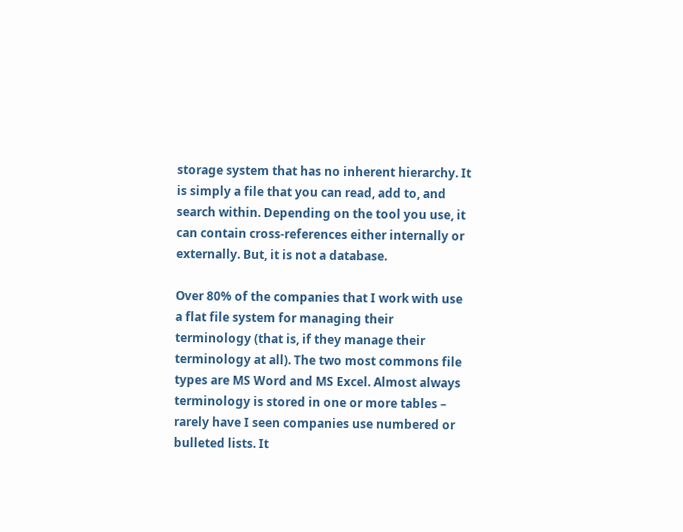storage system that has no inherent hierarchy. It is simply a file that you can read, add to, and search within. Depending on the tool you use, it can contain cross-references either internally or externally. But, it is not a database.

Over 80% of the companies that I work with use a flat file system for managing their terminology (that is, if they manage their terminology at all). The two most commons file types are MS Word and MS Excel. Almost always terminology is stored in one or more tables – rarely have I seen companies use numbered or bulleted lists. It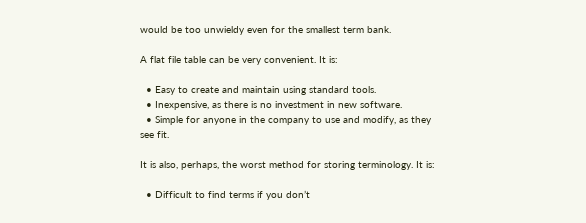would be too unwieldy even for the smallest term bank.

A flat file table can be very convenient. It is:

  • Easy to create and maintain using standard tools.
  • Inexpensive, as there is no investment in new software.
  • Simple for anyone in the company to use and modify, as they see fit.

It is also, perhaps, the worst method for storing terminology. It is:

  • Difficult to find terms if you don’t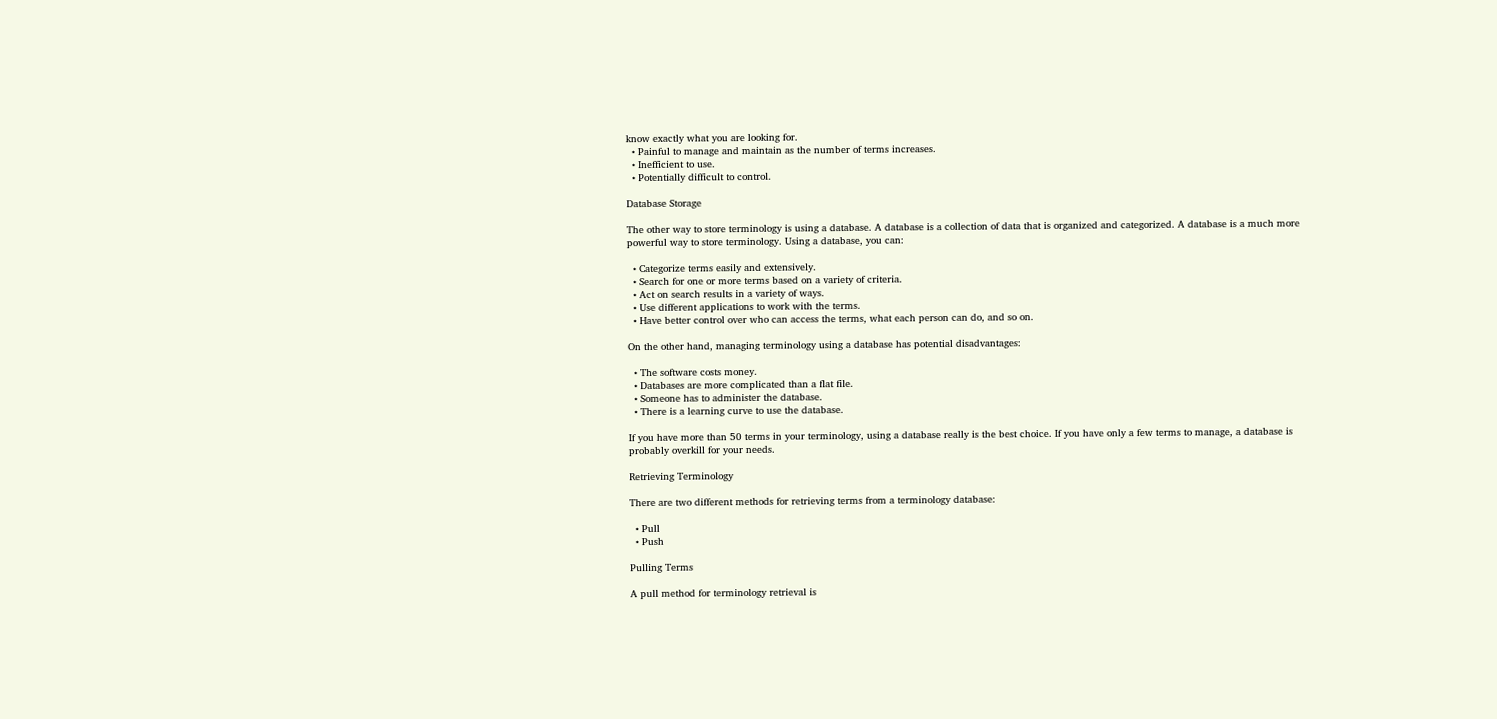know exactly what you are looking for.
  • Painful to manage and maintain as the number of terms increases.
  • Inefficient to use.
  • Potentially difficult to control.

Database Storage

The other way to store terminology is using a database. A database is a collection of data that is organized and categorized. A database is a much more powerful way to store terminology. Using a database, you can:

  • Categorize terms easily and extensively.
  • Search for one or more terms based on a variety of criteria.
  • Act on search results in a variety of ways.
  • Use different applications to work with the terms.
  • Have better control over who can access the terms, what each person can do, and so on.

On the other hand, managing terminology using a database has potential disadvantages:

  • The software costs money.
  • Databases are more complicated than a flat file.
  • Someone has to administer the database.
  • There is a learning curve to use the database.

If you have more than 50 terms in your terminology, using a database really is the best choice. If you have only a few terms to manage, a database is probably overkill for your needs.

Retrieving Terminology

There are two different methods for retrieving terms from a terminology database:

  • Pull
  • Push

Pulling Terms

A pull method for terminology retrieval is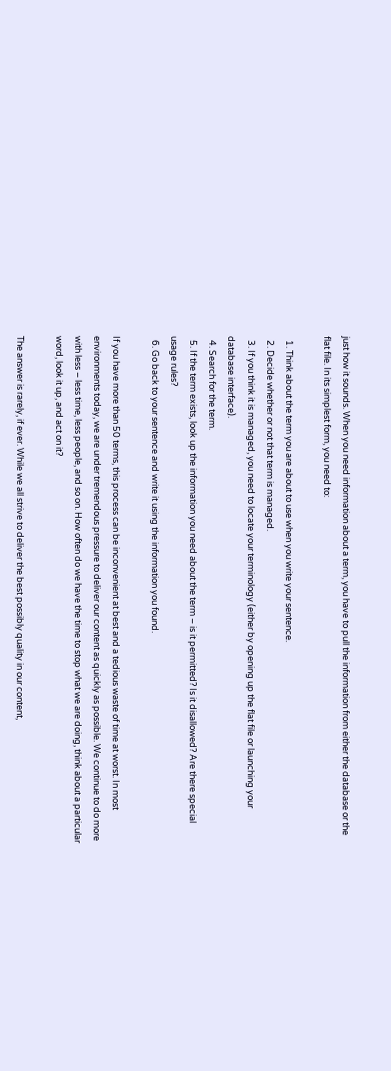just how it sounds. When you need information about a term, you have to pull the information from either the database or the flat file. In its simplest form, you need to:

  1. Think about the term you are about to use when you write your sentence.
  2. Decide whether or not that term is managed.
  3. If you think it is managed, you need to locate your terminology (either by opening up the flat file or launching your database interface).
  4. Search for the term.
  5. If the term exists, look up the information you need about the term – is it permitted? Is it disallowed? Are there special usage rules?
  6. Go back to your sentence and write it using the information you found.

If you have more than 50 terms, this process can be inconvenient at best and a tedious waste of time at worst. In most environments today, we are under tremendous pressure to deliver our content as quickly as possible. We continue to do more with less – less time, less people, and so on. How often do we have the time to stop what we are doing, think about a particular word, look it up, and act on it?

The answer is rarely, if ever. While we all strive to deliver the best possibly quality in our content,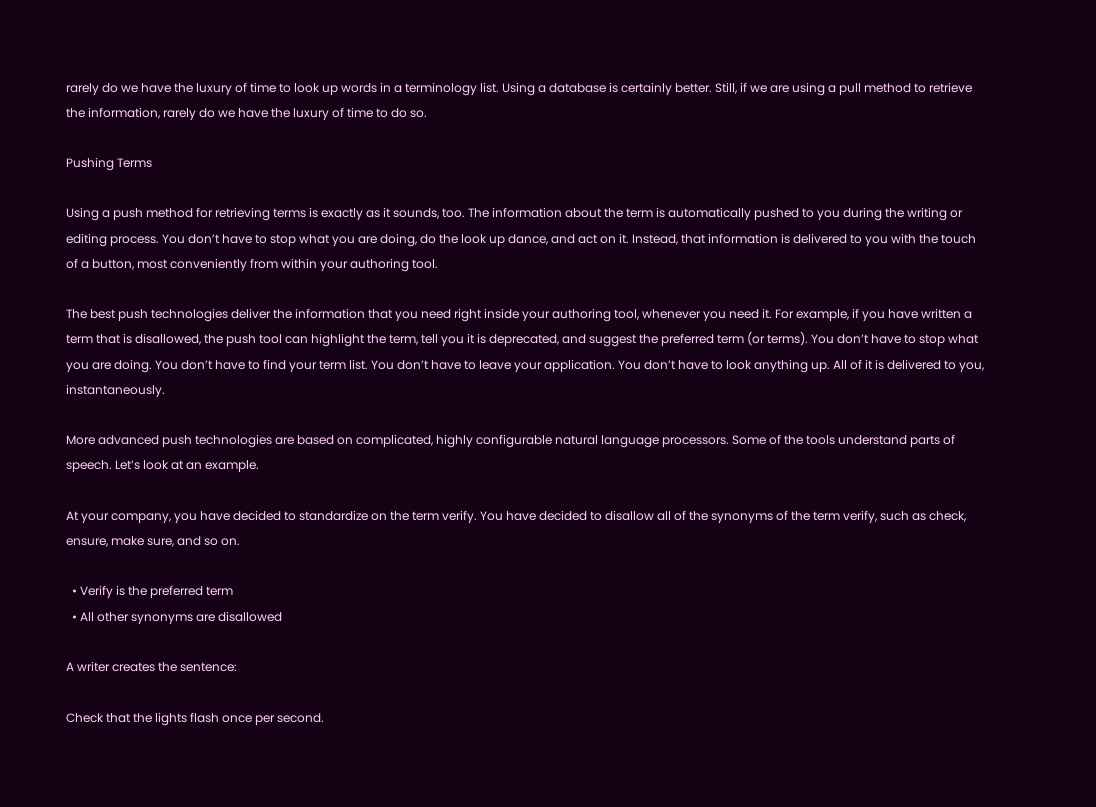rarely do we have the luxury of time to look up words in a terminology list. Using a database is certainly better. Still, if we are using a pull method to retrieve the information, rarely do we have the luxury of time to do so.

Pushing Terms

Using a push method for retrieving terms is exactly as it sounds, too. The information about the term is automatically pushed to you during the writing or editing process. You don’t have to stop what you are doing, do the look up dance, and act on it. Instead, that information is delivered to you with the touch of a button, most conveniently from within your authoring tool.

The best push technologies deliver the information that you need right inside your authoring tool, whenever you need it. For example, if you have written a term that is disallowed, the push tool can highlight the term, tell you it is deprecated, and suggest the preferred term (or terms). You don’t have to stop what you are doing. You don’t have to find your term list. You don’t have to leave your application. You don’t have to look anything up. All of it is delivered to you, instantaneously.

More advanced push technologies are based on complicated, highly configurable natural language processors. Some of the tools understand parts of speech. Let’s look at an example.

At your company, you have decided to standardize on the term verify. You have decided to disallow all of the synonyms of the term verify, such as check, ensure, make sure, and so on.

  • Verify is the preferred term
  • All other synonyms are disallowed

A writer creates the sentence:

Check that the lights flash once per second.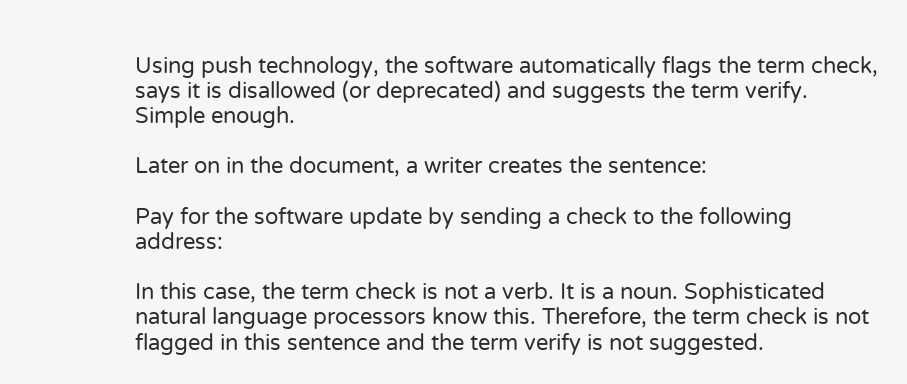Using push technology, the software automatically flags the term check, says it is disallowed (or deprecated) and suggests the term verify.  Simple enough.

Later on in the document, a writer creates the sentence:

Pay for the software update by sending a check to the following address:

In this case, the term check is not a verb. It is a noun. Sophisticated natural language processors know this. Therefore, the term check is not flagged in this sentence and the term verify is not suggested.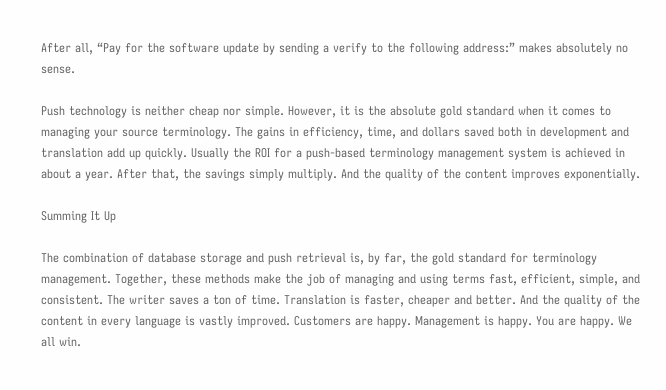After all, “Pay for the software update by sending a verify to the following address:” makes absolutely no sense.

Push technology is neither cheap nor simple. However, it is the absolute gold standard when it comes to managing your source terminology. The gains in efficiency, time, and dollars saved both in development and translation add up quickly. Usually the ROI for a push-based terminology management system is achieved in about a year. After that, the savings simply multiply. And the quality of the content improves exponentially.

Summing It Up

The combination of database storage and push retrieval is, by far, the gold standard for terminology management. Together, these methods make the job of managing and using terms fast, efficient, simple, and consistent. The writer saves a ton of time. Translation is faster, cheaper and better. And the quality of the content in every language is vastly improved. Customers are happy. Management is happy. You are happy. We all win.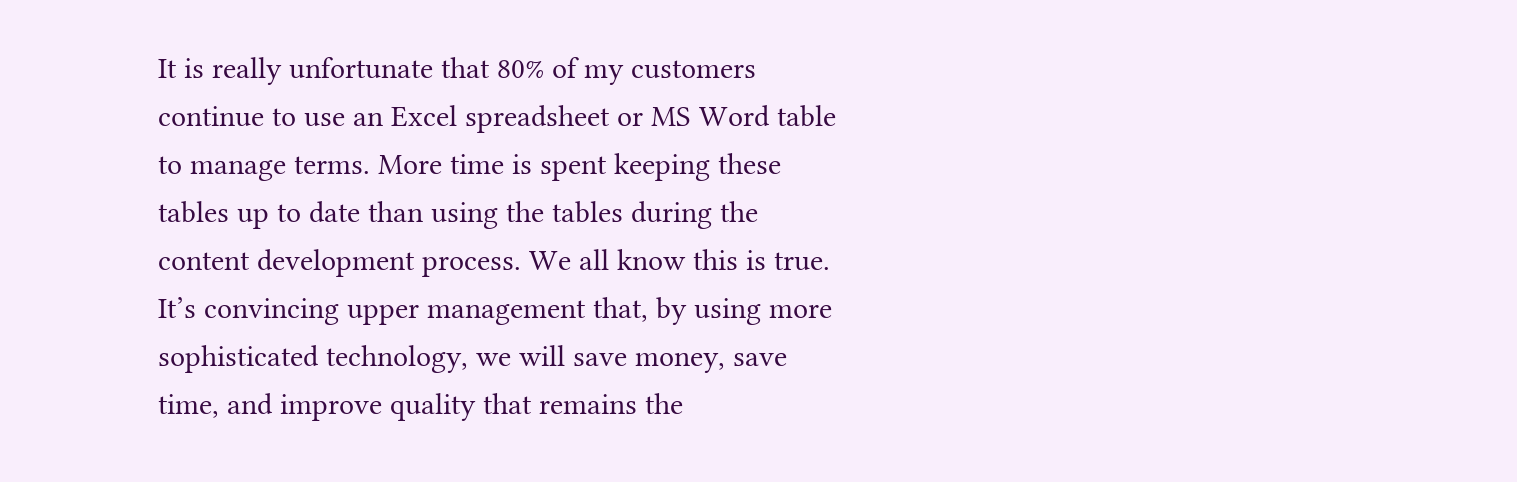It is really unfortunate that 80% of my customers continue to use an Excel spreadsheet or MS Word table to manage terms. More time is spent keeping these tables up to date than using the tables during the content development process. We all know this is true. It’s convincing upper management that, by using more sophisticated technology, we will save money, save time, and improve quality that remains the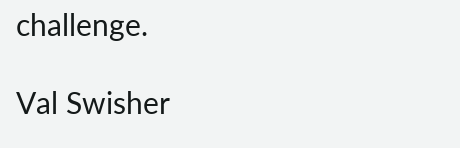challenge.

Val Swisher